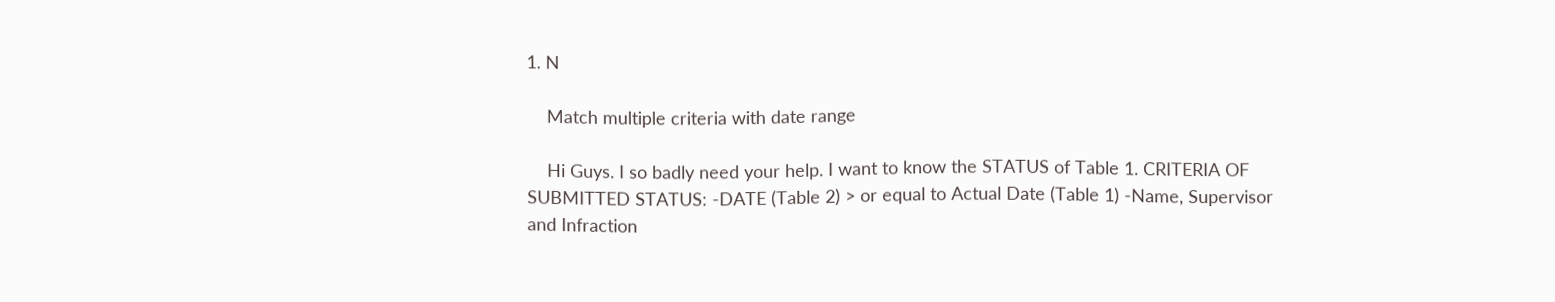1. N

    Match multiple criteria with date range

    Hi Guys. I so badly need your help. I want to know the STATUS of Table 1. CRITERIA OF SUBMITTED STATUS: -DATE (Table 2) > or equal to Actual Date (Table 1) -Name, Supervisor and Infraction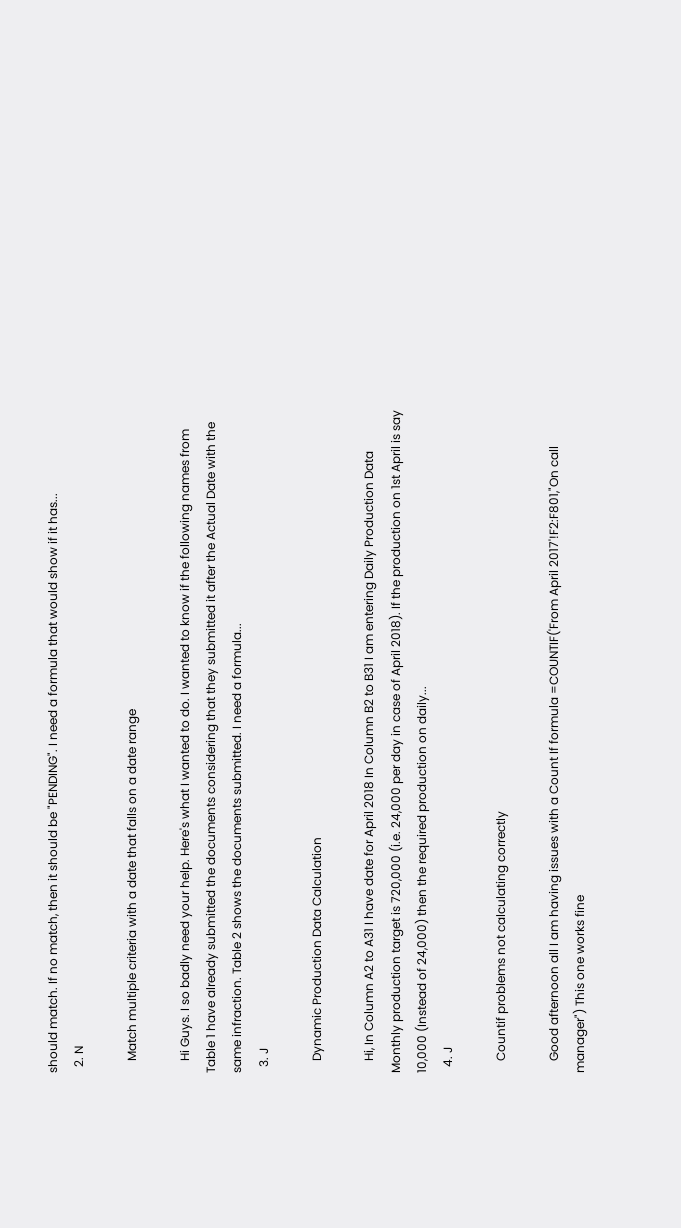should match. If no match, then it should be "PENDING". I need a formula that would show if it has...
  2. N

    Match multiple criteria with a date that falls on a date range

    Hi Guys. I so badly need your help. Here's what I wanted to do. I wanted to know if the following names from Table 1 have already submitted the documents considering that they submitted it after the Actual Date with the same infraction. Table 2 shows the documents submitted. I need a formula...
  3. J

    Dynamic Production Data Calculation

    Hi, In Column A2 to A31 I have date for April 2018 In Column B2 to B31 I am entering Daily Production Data Monthly production target is 720,000 (i.e. 24,000 per day in case of April 2018). If the production on 1st April is say 10,000 (Instead of 24,000) then the required production on daily...
  4. J

    Countif problems not calculating correctly

    Good afternoon all I am having issues with a Count If formula =COUNTIF('From April 2017'!F2:F801,"On call manager") This one works fine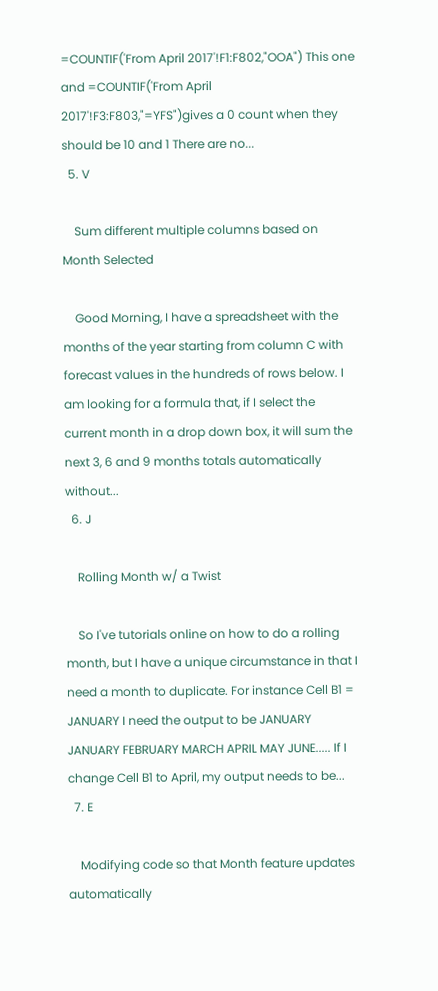=COUNTIF('From April 2017'!F1:F802,"OOA") This one and =COUNTIF('From April 2017'!F3:F803,"=YFS")gives a 0 count when they should be 10 and 1 There are no...
  5. V

    Sum different multiple columns based on Month Selected

    Good Morning, I have a spreadsheet with the months of the year starting from column C with forecast values in the hundreds of rows below. I am looking for a formula that, if I select the current month in a drop down box, it will sum the next 3, 6 and 9 months totals automatically without...
  6. J

    Rolling Month w/ a Twist

    So I've tutorials online on how to do a rolling month, but I have a unique circumstance in that I need a month to duplicate. For instance Cell B1 = JANUARY I need the output to be JANUARY JANUARY FEBRUARY MARCH APRIL MAY JUNE..... If I change Cell B1 to April, my output needs to be...
  7. E

    Modifying code so that Month feature updates automatically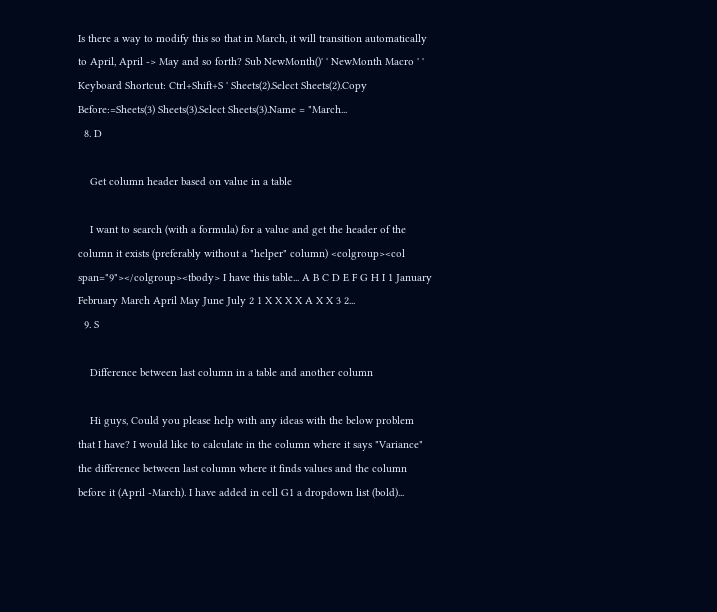Is there a way to modify this so that in March, it will transition automatically to April, April -> May and so forth? Sub NewMonth()' ' NewMonth Macro ' ' Keyboard Shortcut: Ctrl+Shift+S ' Sheets(2).Select Sheets(2).Copy Before:=Sheets(3) Sheets(3).Select Sheets(3).Name = "March...
  8. D

    Get column header based on value in a table

    I want to search (with a formula) for a value and get the header of the column it exists (preferably without a "helper" column) <colgroup><col span="9"></colgroup><tbody> I have this table... A B C D E F G H I 1 January February March April May June July 2 1 X X X X A X X 3 2...
  9. S

    Difference between last column in a table and another column

    Hi guys, Could you please help with any ideas with the below problem that I have? I would like to calculate in the column where it says "Variance" the difference between last column where it finds values and the column before it (April -March). I have added in cell G1 a dropdown list (bold)...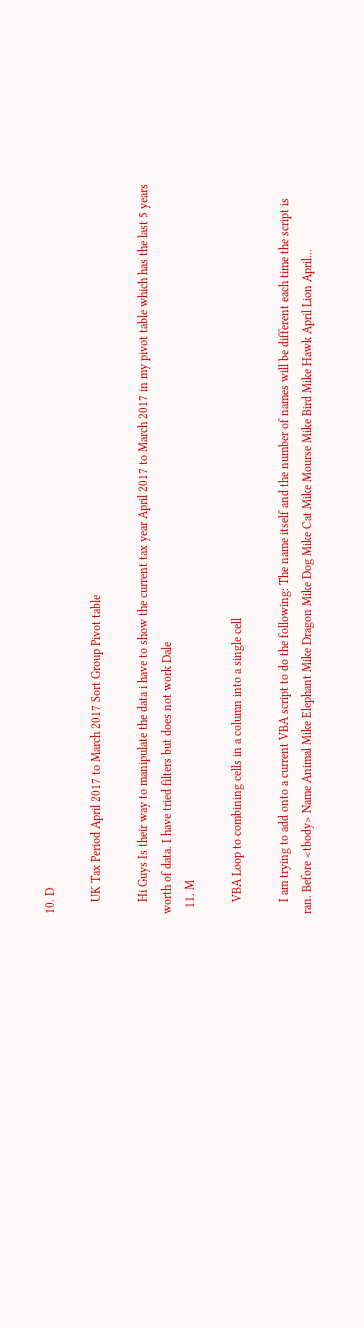10. D

    UK Tax Period April 2017 to March 2017 Sort Group Pivot table

    Hi Guys Is their way to manipulate the data i have to show the current tax year April 2017 to March 2017 in my pivot table which has the last 5 years worth of data. I have tried filters but does not work Dale
  11. M

    VBA Loop to combining cells in a column into a single cell

    I am trying to add onto a current VBA script to do the following: The name itself and the number of names will be different each time the script is ran. Before <tbody> Name Animal Mike Elephant Mike Dragon Mike Dog Mike Cat Mike Mourse Mike Bird Mike Hawk April Lion April...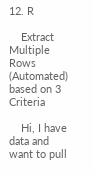12. R

    Extract Multiple Rows (Automated) based on 3 Criteria

    Hi, I have data and want to pull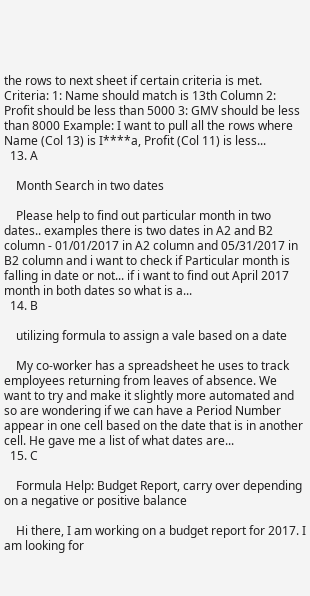the rows to next sheet if certain criteria is met. Criteria: 1: Name should match is 13th Column 2: Profit should be less than 5000 3: GMV should be less than 8000 Example: I want to pull all the rows where Name (Col 13) is I****a, Profit (Col 11) is less...
  13. A

    Month Search in two dates

    Please help to find out particular month in two dates.. examples there is two dates in A2 and B2 column - 01/01/2017 in A2 column and 05/31/2017 in B2 column and i want to check if Particular month is falling in date or not... if i want to find out April 2017 month in both dates so what is a...
  14. B

    utilizing formula to assign a vale based on a date

    My co-worker has a spreadsheet he uses to track employees returning from leaves of absence. We want to try and make it slightly more automated and so are wondering if we can have a Period Number appear in one cell based on the date that is in another cell. He gave me a list of what dates are...
  15. C

    Formula Help: Budget Report, carry over depending on a negative or positive balance

    Hi there, I am working on a budget report for 2017. I am looking for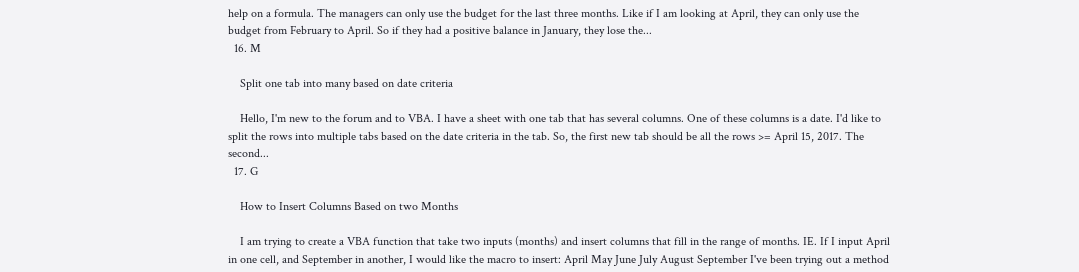help on a formula. The managers can only use the budget for the last three months. Like if I am looking at April, they can only use the budget from February to April. So if they had a positive balance in January, they lose the...
  16. M

    Split one tab into many based on date criteria

    Hello, I'm new to the forum and to VBA. I have a sheet with one tab that has several columns. One of these columns is a date. I'd like to split the rows into multiple tabs based on the date criteria in the tab. So, the first new tab should be all the rows >= April 15, 2017. The second...
  17. G

    How to Insert Columns Based on two Months

    I am trying to create a VBA function that take two inputs (months) and insert columns that fill in the range of months. IE. If I input April in one cell, and September in another, I would like the macro to insert: April May June July August September I've been trying out a method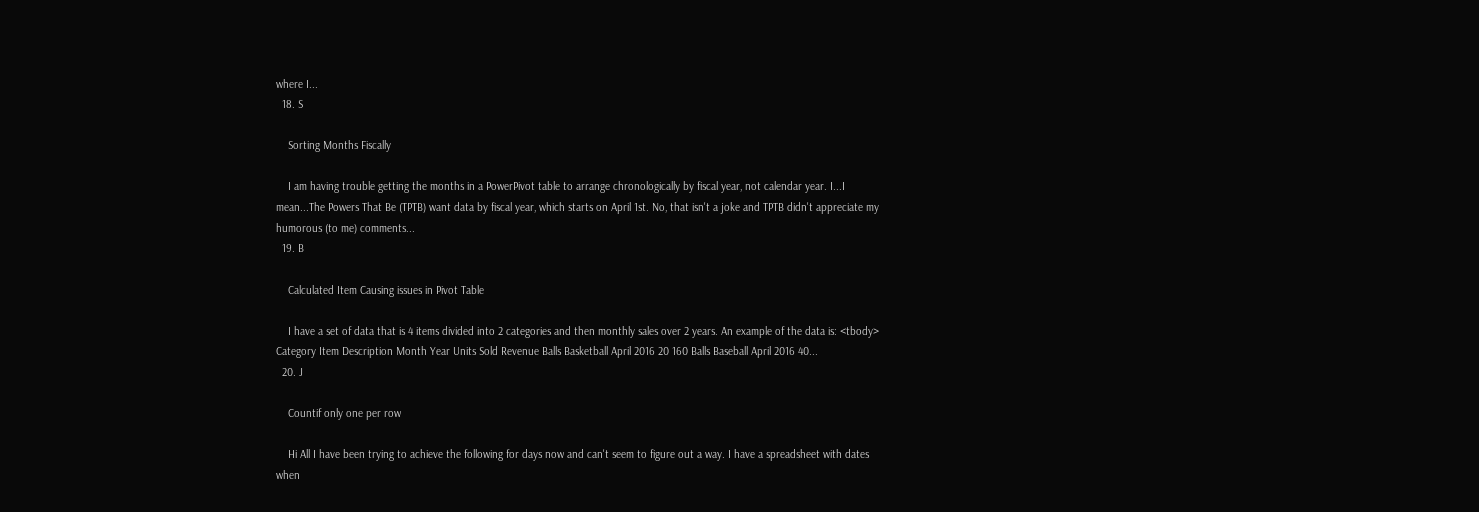where I...
  18. S

    Sorting Months Fiscally

    I am having trouble getting the months in a PowerPivot table to arrange chronologically by fiscal year, not calendar year. I...I mean...The Powers That Be (TPTB) want data by fiscal year, which starts on April 1st. No, that isn't a joke and TPTB didn't appreciate my humorous (to me) comments...
  19. B

    Calculated Item Causing issues in Pivot Table

    I have a set of data that is 4 items divided into 2 categories and then monthly sales over 2 years. An example of the data is: <tbody> Category Item Description Month Year Units Sold Revenue Balls Basketball April 2016 20 160 Balls Baseball April 2016 40...
  20. J

    Countif only one per row

    Hi All I have been trying to achieve the following for days now and can't seem to figure out a way. I have a spreadsheet with dates when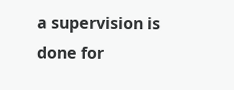a supervision is done for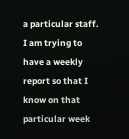a particular staff. I am trying to have a weekly report so that I know on that particular week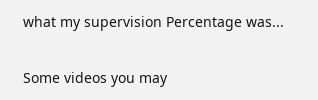what my supervision Percentage was...

Some videos you may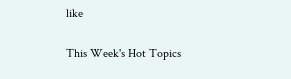like

This Week's Hot Topics